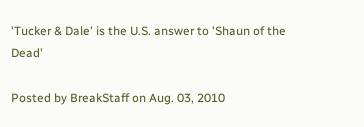'Tucker & Dale' is the U.S. answer to 'Shaun of the Dead'

Posted by BreakStaff on Aug. 03, 2010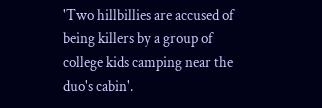'Two hillbillies are accused of being killers by a group of college kids camping near the duo's cabin'.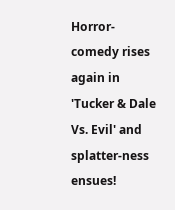Horror-comedy rises again in 'Tucker & Dale Vs. Evil' and splatter-ness ensues!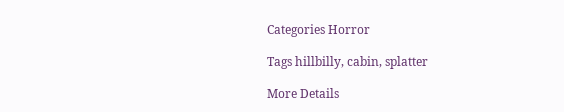Categories Horror

Tags hillbilly, cabin, splatter

More Details